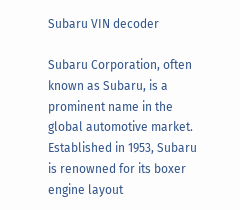Subaru VIN decoder

Subaru Corporation, often known as Subaru, is a prominent name in the global automotive market. Established in 1953, Subaru is renowned for its boxer engine layout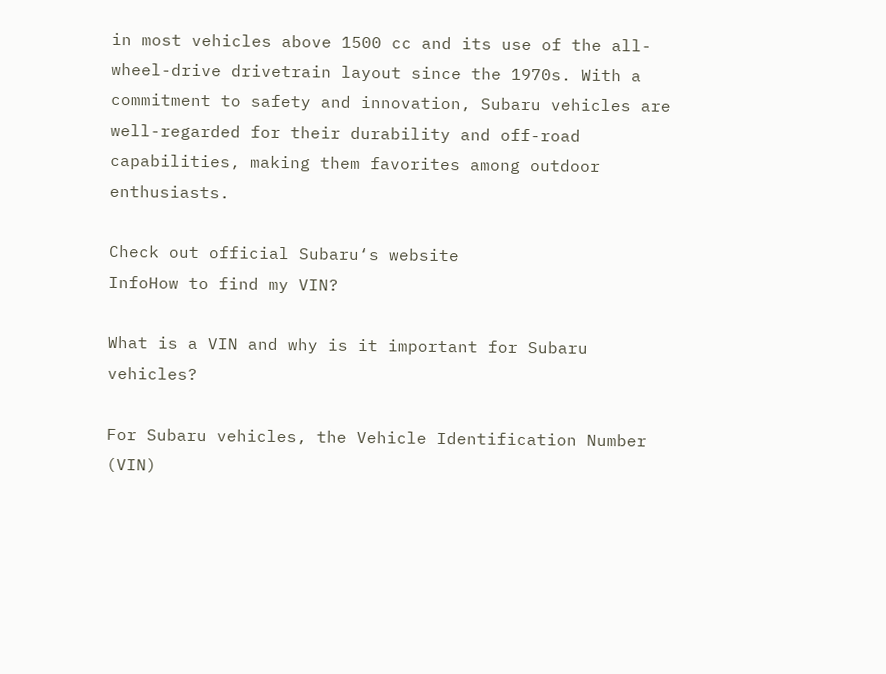in most vehicles above 1500 cc and its use of the all-wheel-drive drivetrain layout since the 1970s. With a commitment to safety and innovation, Subaru vehicles are well-regarded for their durability and off-road capabilities, making them favorites among outdoor enthusiasts.

Check out official Subaru‘s website
InfoHow to find my VIN?

What is a VIN and why is it important for Subaru vehicles?

For Subaru vehicles, the Vehicle Identification Number (VIN)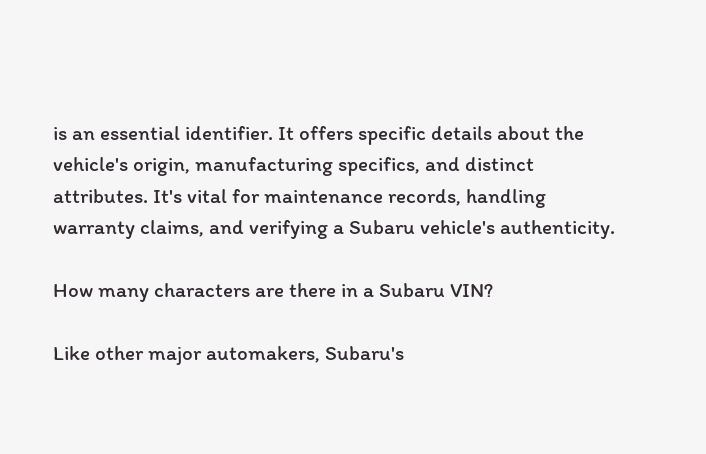is an essential identifier. It offers specific details about the vehicle's origin, manufacturing specifics, and distinct attributes. It's vital for maintenance records, handling warranty claims, and verifying a Subaru vehicle's authenticity.

How many characters are there in a Subaru VIN?

Like other major automakers, Subaru's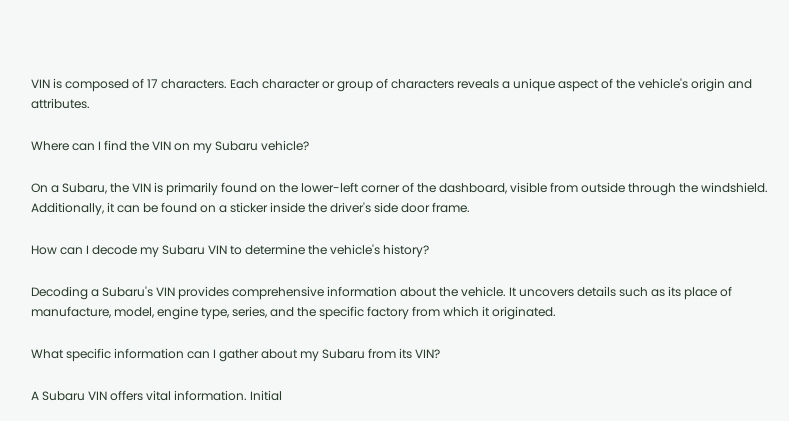VIN is composed of 17 characters. Each character or group of characters reveals a unique aspect of the vehicle's origin and attributes.

Where can I find the VIN on my Subaru vehicle?

On a Subaru, the VIN is primarily found on the lower-left corner of the dashboard, visible from outside through the windshield. Additionally, it can be found on a sticker inside the driver's side door frame.

How can I decode my Subaru VIN to determine the vehicle's history?

Decoding a Subaru's VIN provides comprehensive information about the vehicle. It uncovers details such as its place of manufacture, model, engine type, series, and the specific factory from which it originated.

What specific information can I gather about my Subaru from its VIN?

A Subaru VIN offers vital information. Initial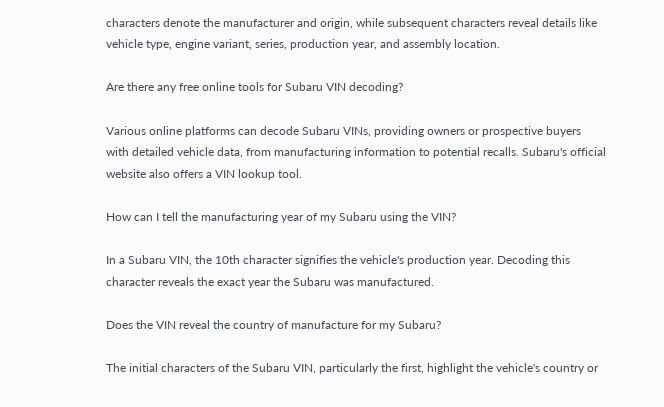characters denote the manufacturer and origin, while subsequent characters reveal details like vehicle type, engine variant, series, production year, and assembly location.

Are there any free online tools for Subaru VIN decoding?

Various online platforms can decode Subaru VINs, providing owners or prospective buyers with detailed vehicle data, from manufacturing information to potential recalls. Subaru's official website also offers a VIN lookup tool.

How can I tell the manufacturing year of my Subaru using the VIN?

In a Subaru VIN, the 10th character signifies the vehicle's production year. Decoding this character reveals the exact year the Subaru was manufactured.

Does the VIN reveal the country of manufacture for my Subaru?

The initial characters of the Subaru VIN, particularly the first, highlight the vehicle's country or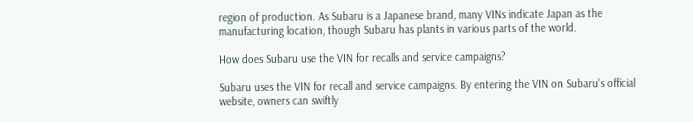region of production. As Subaru is a Japanese brand, many VINs indicate Japan as the manufacturing location, though Subaru has plants in various parts of the world.

How does Subaru use the VIN for recalls and service campaigns?

Subaru uses the VIN for recall and service campaigns. By entering the VIN on Subaru's official website, owners can swiftly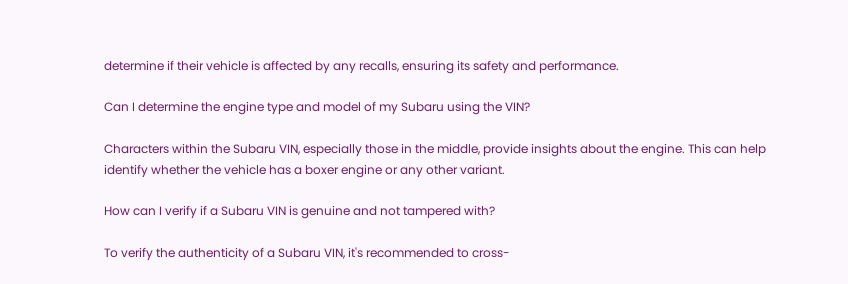determine if their vehicle is affected by any recalls, ensuring its safety and performance.

Can I determine the engine type and model of my Subaru using the VIN?

Characters within the Subaru VIN, especially those in the middle, provide insights about the engine. This can help identify whether the vehicle has a boxer engine or any other variant.

How can I verify if a Subaru VIN is genuine and not tampered with?

To verify the authenticity of a Subaru VIN, it's recommended to cross-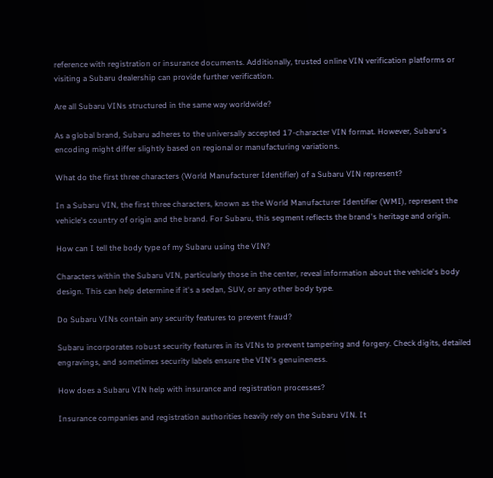reference with registration or insurance documents. Additionally, trusted online VIN verification platforms or visiting a Subaru dealership can provide further verification.

Are all Subaru VINs structured in the same way worldwide?

As a global brand, Subaru adheres to the universally accepted 17-character VIN format. However, Subaru's encoding might differ slightly based on regional or manufacturing variations.

What do the first three characters (World Manufacturer Identifier) of a Subaru VIN represent?

In a Subaru VIN, the first three characters, known as the World Manufacturer Identifier (WMI), represent the vehicle's country of origin and the brand. For Subaru, this segment reflects the brand's heritage and origin.

How can I tell the body type of my Subaru using the VIN?

Characters within the Subaru VIN, particularly those in the center, reveal information about the vehicle's body design. This can help determine if it's a sedan, SUV, or any other body type.

Do Subaru VINs contain any security features to prevent fraud?

Subaru incorporates robust security features in its VINs to prevent tampering and forgery. Check digits, detailed engravings, and sometimes security labels ensure the VIN's genuineness.

How does a Subaru VIN help with insurance and registration processes?

Insurance companies and registration authorities heavily rely on the Subaru VIN. It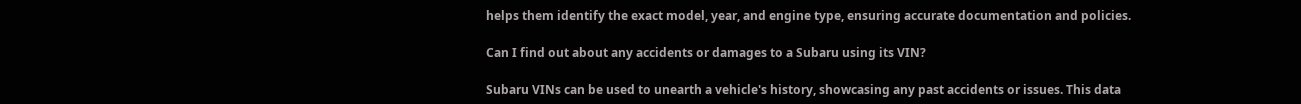helps them identify the exact model, year, and engine type, ensuring accurate documentation and policies.

Can I find out about any accidents or damages to a Subaru using its VIN?

Subaru VINs can be used to unearth a vehicle's history, showcasing any past accidents or issues. This data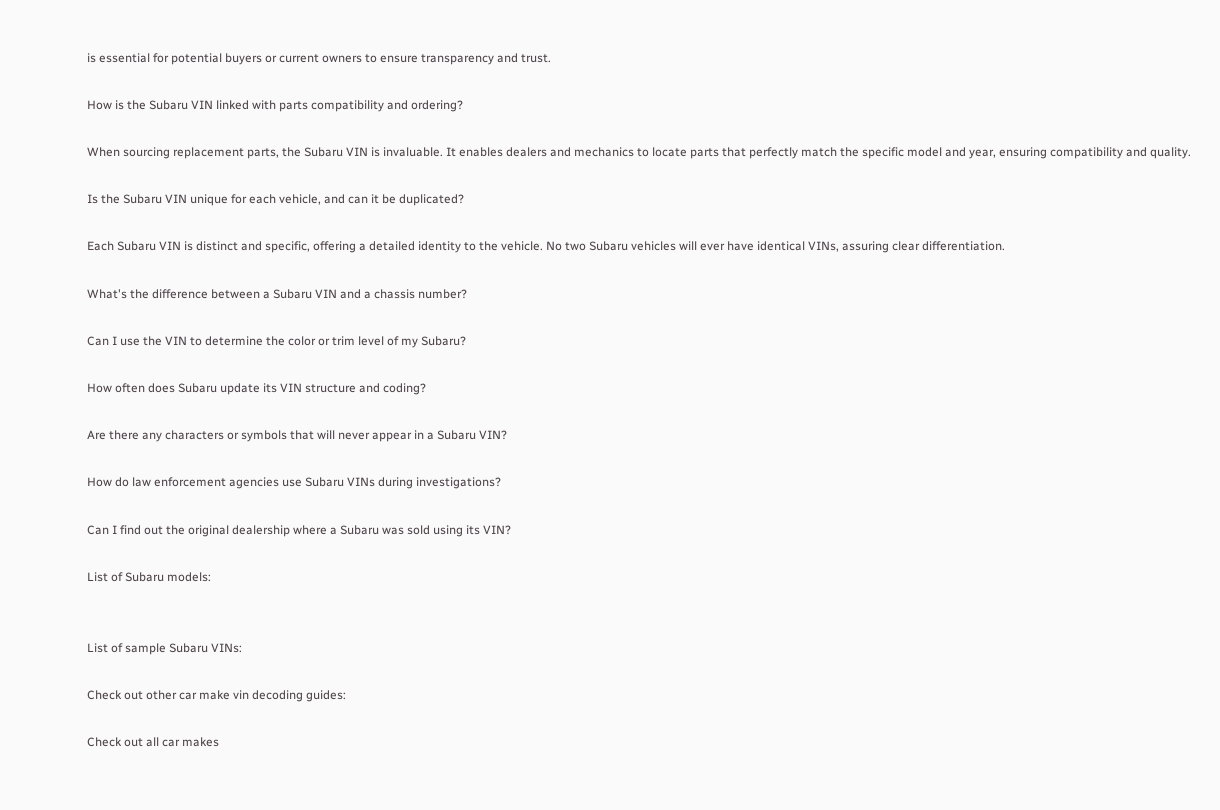is essential for potential buyers or current owners to ensure transparency and trust.

How is the Subaru VIN linked with parts compatibility and ordering?

When sourcing replacement parts, the Subaru VIN is invaluable. It enables dealers and mechanics to locate parts that perfectly match the specific model and year, ensuring compatibility and quality.

Is the Subaru VIN unique for each vehicle, and can it be duplicated?

Each Subaru VIN is distinct and specific, offering a detailed identity to the vehicle. No two Subaru vehicles will ever have identical VINs, assuring clear differentiation.

What's the difference between a Subaru VIN and a chassis number?

Can I use the VIN to determine the color or trim level of my Subaru?

How often does Subaru update its VIN structure and coding?

Are there any characters or symbols that will never appear in a Subaru VIN?

How do law enforcement agencies use Subaru VINs during investigations?

Can I find out the original dealership where a Subaru was sold using its VIN?

List of Subaru models:


List of sample Subaru VINs:

Check out other car make vin decoding guides:

Check out all car makes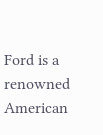Ford is a renowned American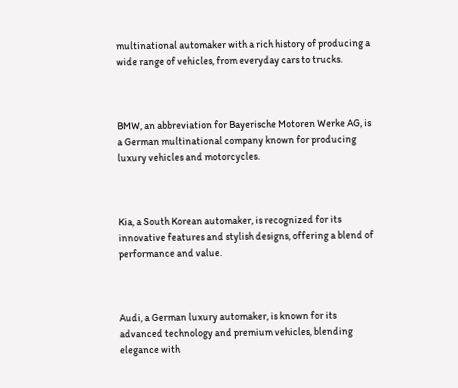multinational automaker with a rich history of producing a wide range of vehicles, from everyday cars to trucks.



BMW, an abbreviation for Bayerische Motoren Werke AG, is a German multinational company known for producing luxury vehicles and motorcycles.



Kia, a South Korean automaker, is recognized for its innovative features and stylish designs, offering a blend of performance and value.



Audi, a German luxury automaker, is known for its advanced technology and premium vehicles, blending elegance with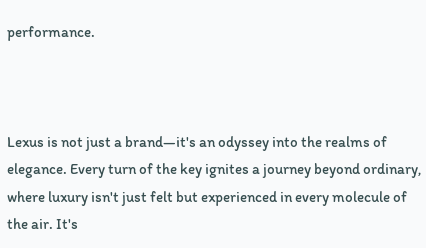performance.



Lexus is not just a brand—it's an odyssey into the realms of elegance. Every turn of the key ignites a journey beyond ordinary, where luxury isn't just felt but experienced in every molecule of the air. It's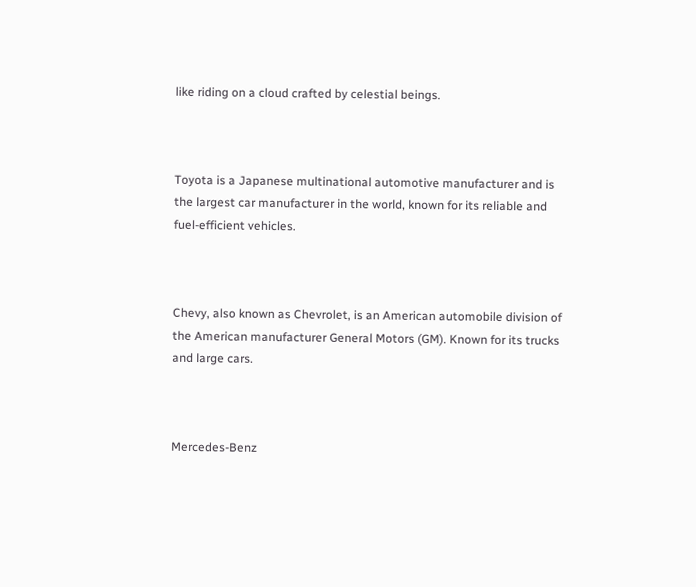like riding on a cloud crafted by celestial beings.



Toyota is a Japanese multinational automotive manufacturer and is the largest car manufacturer in the world, known for its reliable and fuel-efficient vehicles.



Chevy, also known as Chevrolet, is an American automobile division of the American manufacturer General Motors (GM). Known for its trucks and large cars.



Mercedes-Benz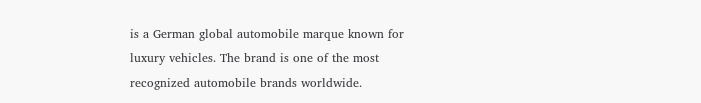is a German global automobile marque known for luxury vehicles. The brand is one of the most recognized automobile brands worldwide.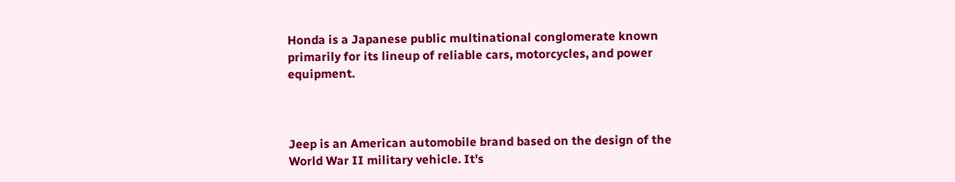Honda is a Japanese public multinational conglomerate known primarily for its lineup of reliable cars, motorcycles, and power equipment.



Jeep is an American automobile brand based on the design of the World War II military vehicle. It's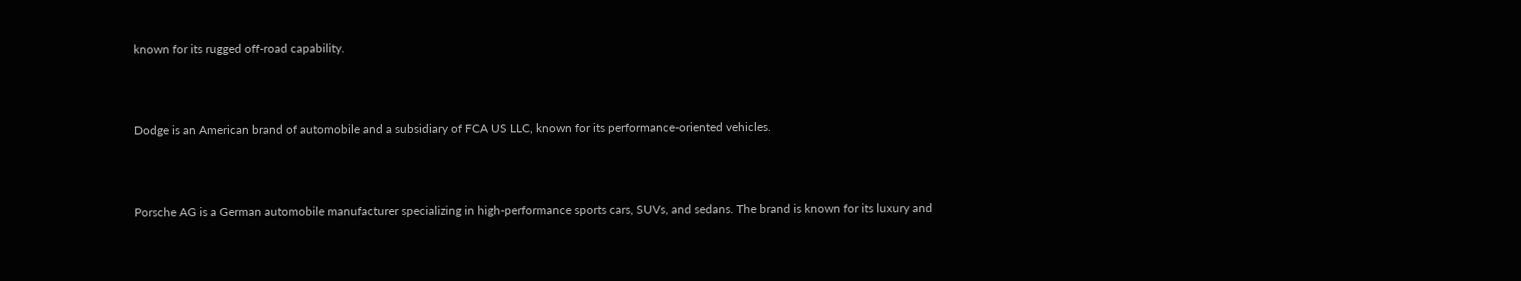known for its rugged off-road capability.



Dodge is an American brand of automobile and a subsidiary of FCA US LLC, known for its performance-oriented vehicles.



Porsche AG is a German automobile manufacturer specializing in high-performance sports cars, SUVs, and sedans. The brand is known for its luxury and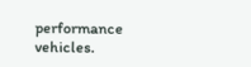performance vehicles.